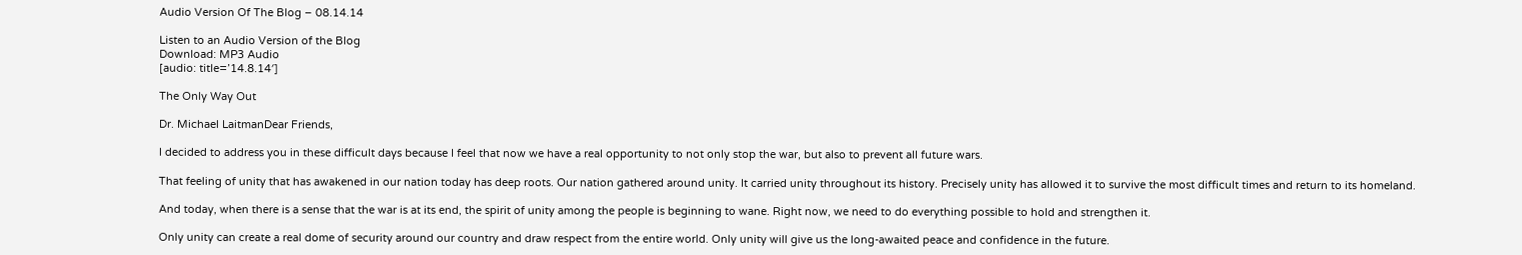Audio Version Of The Blog – 08.14.14

Listen to an Audio Version of the Blog
Download: MP3 Audio
[audio: title=’14.8.14′]

The Only Way Out

Dr. Michael LaitmanDear Friends,

I decided to address you in these difficult days because I feel that now we have a real opportunity to not only stop the war, but also to prevent all future wars.

That feeling of unity that has awakened in our nation today has deep roots. Our nation gathered around unity. It carried unity throughout its history. Precisely unity has allowed it to survive the most difficult times and return to its homeland.

And today, when there is a sense that the war is at its end, the spirit of unity among the people is beginning to wane. Right now, we need to do everything possible to hold and strengthen it.

Only unity can create a real dome of security around our country and draw respect from the entire world. Only unity will give us the long-awaited peace and confidence in the future.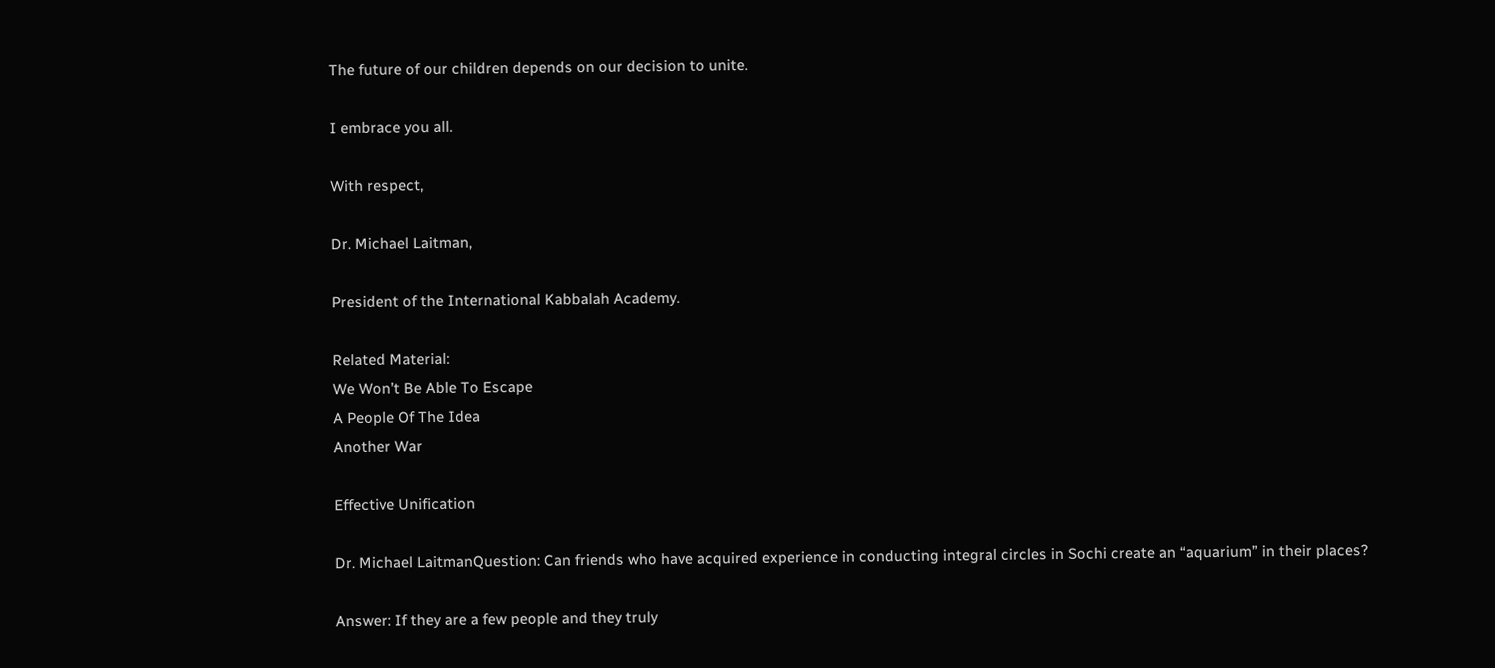The future of our children depends on our decision to unite.

I embrace you all.

With respect,

Dr. Michael Laitman,

President of the International Kabbalah Academy.

Related Material:
We Won’t Be Able To Escape
A People Of The Idea
Another War

Effective Unification

Dr. Michael LaitmanQuestion: Can friends who have acquired experience in conducting integral circles in Sochi create an “aquarium” in their places?

Answer: If they are a few people and they truly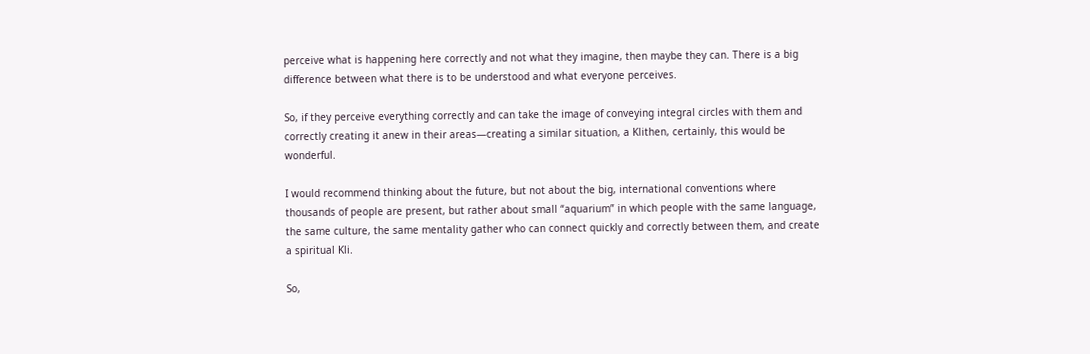perceive what is happening here correctly and not what they imagine, then maybe they can. There is a big difference between what there is to be understood and what everyone perceives.

So, if they perceive everything correctly and can take the image of conveying integral circles with them and correctly creating it anew in their areas—creating a similar situation, a Klithen, certainly, this would be wonderful.

I would recommend thinking about the future, but not about the big, international conventions where thousands of people are present, but rather about small “aquarium” in which people with the same language, the same culture, the same mentality gather who can connect quickly and correctly between them, and create a spiritual Kli.

So,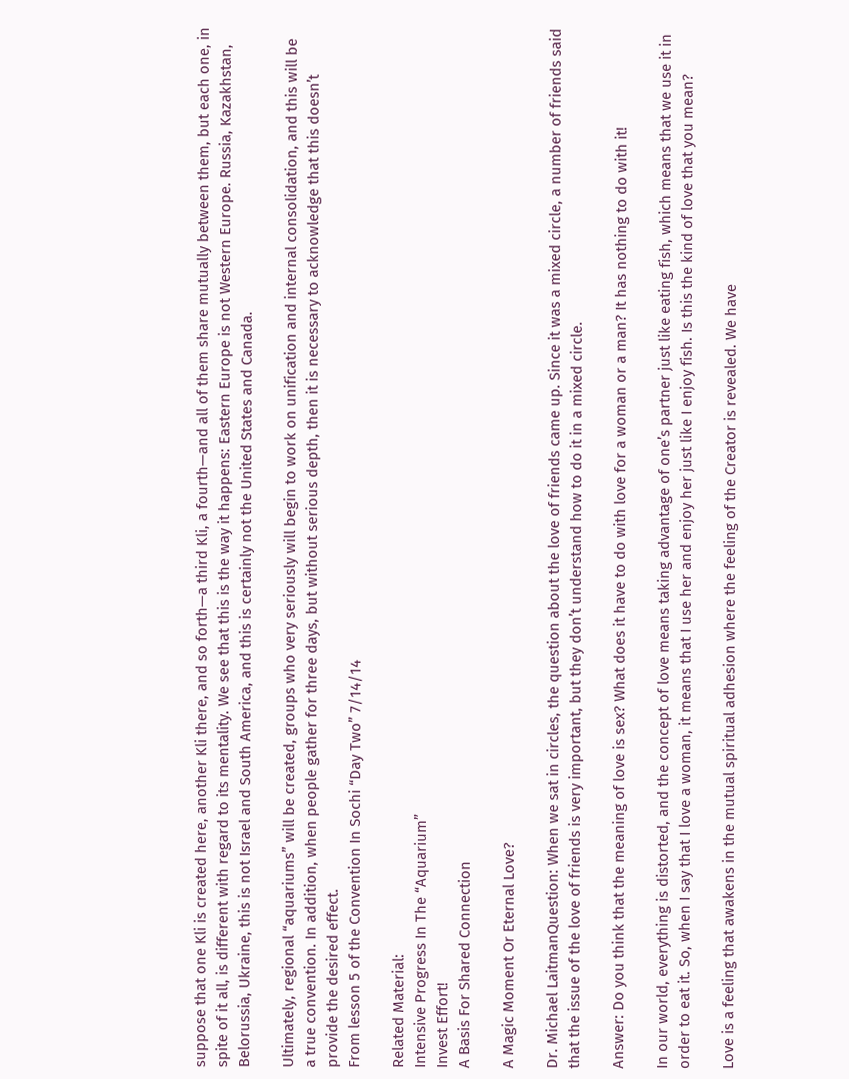suppose that one Kli is created here, another Kli there, and so forth—a third Kli, a fourth—and all of them share mutually between them, but each one, in spite of it all, is different with regard to its mentality. We see that this is the way it happens: Eastern Europe is not Western Europe. Russia, Kazakhstan, Belorussia, Ukraine, this is not Israel and South America, and this is certainly not the United States and Canada.

Ultimately, regional “aquariums” will be created, groups who very seriously will begin to work on unification and internal consolidation, and this will be a true convention. In addition, when people gather for three days, but without serious depth, then it is necessary to acknowledge that this doesn’t provide the desired effect.
From lesson 5 of the Convention In Sochi “Day Two” 7/14/14

Related Material:
Intensive Progress In The “Aquarium”
Invest Effort!
A Basis For Shared Connection

A Magic Moment Or Eternal Love?

Dr. Michael LaitmanQuestion: When we sat in circles, the question about the love of friends came up. Since it was a mixed circle, a number of friends said that the issue of the love of friends is very important, but they don’t understand how to do it in a mixed circle.

Answer: Do you think that the meaning of love is sex? What does it have to do with love for a woman or a man? It has nothing to do with it!

In our world, everything is distorted, and the concept of love means taking advantage of one’s partner just like eating fish, which means that we use it in order to eat it. So, when I say that I love a woman, it means that I use her and enjoy her just like I enjoy fish. Is this the kind of love that you mean?

Love is a feeling that awakens in the mutual spiritual adhesion where the feeling of the Creator is revealed. We have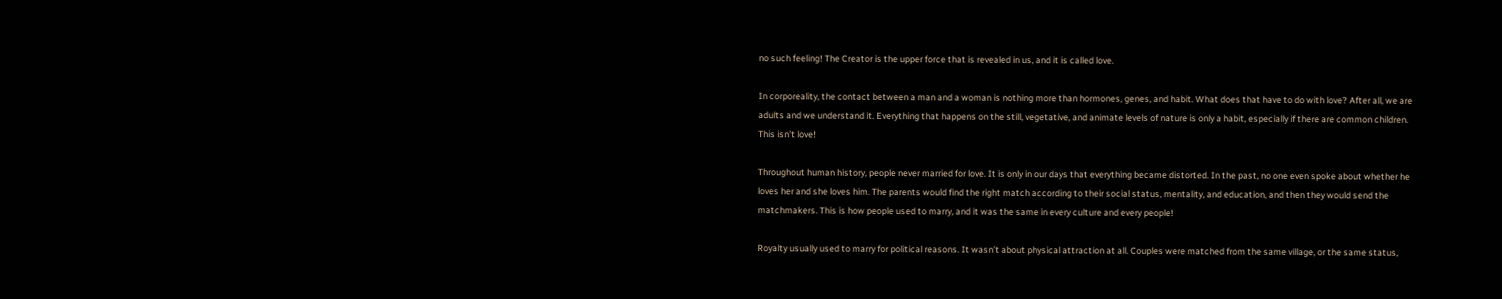no such feeling! The Creator is the upper force that is revealed in us, and it is called love.

In corporeality, the contact between a man and a woman is nothing more than hormones, genes, and habit. What does that have to do with love? After all, we are adults and we understand it. Everything that happens on the still, vegetative, and animate levels of nature is only a habit, especially if there are common children. This isn’t love!

Throughout human history, people never married for love. It is only in our days that everything became distorted. In the past, no one even spoke about whether he loves her and she loves him. The parents would find the right match according to their social status, mentality, and education, and then they would send the matchmakers. This is how people used to marry, and it was the same in every culture and every people!

Royalty usually used to marry for political reasons. It wasn’t about physical attraction at all. Couples were matched from the same village, or the same status,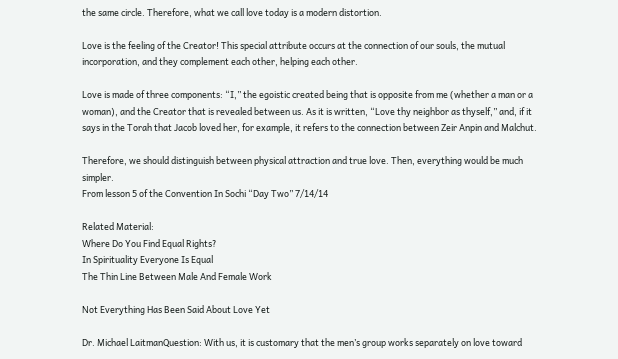the same circle. Therefore, what we call love today is a modern distortion.

Love is the feeling of the Creator! This special attribute occurs at the connection of our souls, the mutual incorporation, and they complement each other, helping each other.

Love is made of three components: “I,” the egoistic created being that is opposite from me (whether a man or a woman), and the Creator that is revealed between us. As it is written, “Love thy neighbor as thyself,” and, if it says in the Torah that Jacob loved her, for example, it refers to the connection between Zeir Anpin and Malchut.

Therefore, we should distinguish between physical attraction and true love. Then, everything would be much simpler.
From lesson 5 of the Convention In Sochi “Day Two” 7/14/14

Related Material:
Where Do You Find Equal Rights?
In Spirituality Everyone Is Equal
The Thin Line Between Male And Female Work

Not Everything Has Been Said About Love Yet

Dr. Michael LaitmanQuestion: With us, it is customary that the men’s group works separately on love toward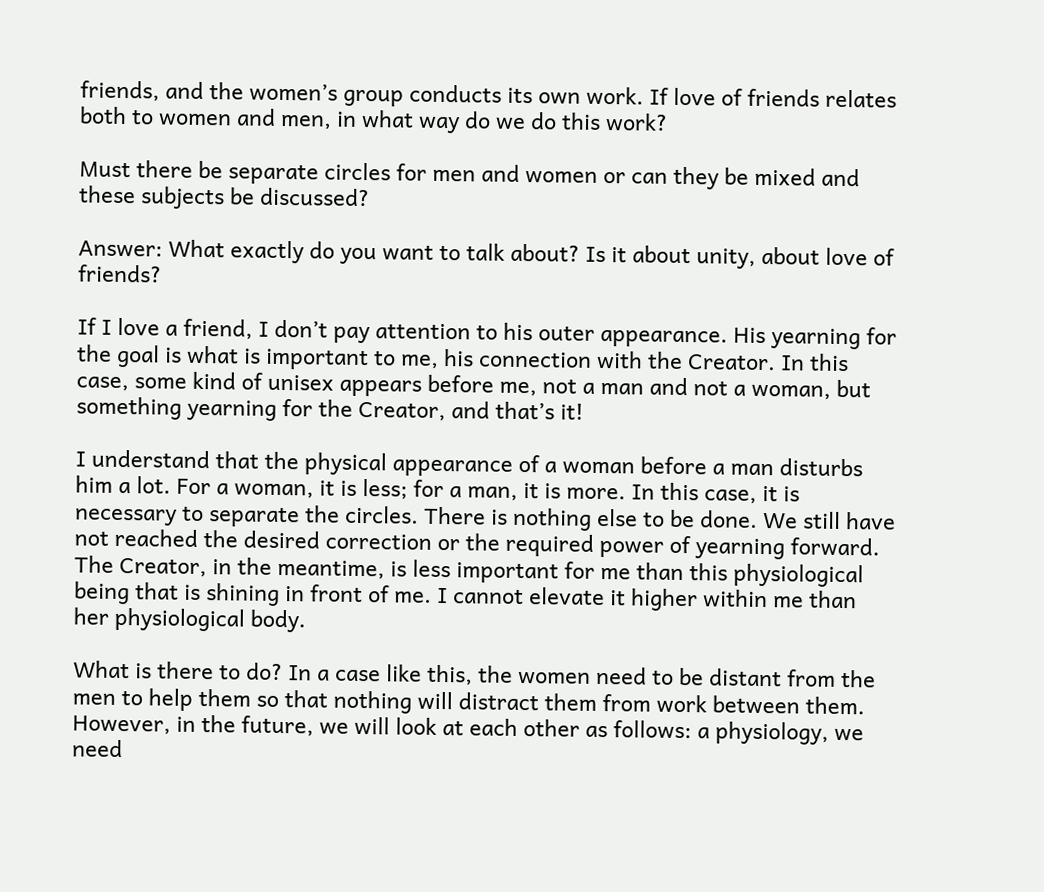friends, and the women’s group conducts its own work. If love of friends relates both to women and men, in what way do we do this work?

Must there be separate circles for men and women or can they be mixed and these subjects be discussed?

Answer: What exactly do you want to talk about? Is it about unity, about love of friends?

If I love a friend, I don’t pay attention to his outer appearance. His yearning for the goal is what is important to me, his connection with the Creator. In this case, some kind of unisex appears before me, not a man and not a woman, but something yearning for the Creator, and that’s it!

I understand that the physical appearance of a woman before a man disturbs him a lot. For a woman, it is less; for a man, it is more. In this case, it is necessary to separate the circles. There is nothing else to be done. We still have not reached the desired correction or the required power of yearning forward. The Creator, in the meantime, is less important for me than this physiological being that is shining in front of me. I cannot elevate it higher within me than her physiological body.

What is there to do? In a case like this, the women need to be distant from the men to help them so that nothing will distract them from work between them. However, in the future, we will look at each other as follows: a physiology, we need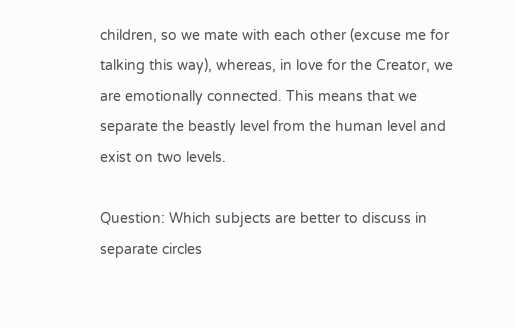children, so we mate with each other (excuse me for talking this way), whereas, in love for the Creator, we are emotionally connected. This means that we separate the beastly level from the human level and exist on two levels.

Question: Which subjects are better to discuss in separate circles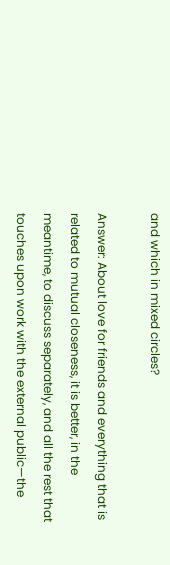and which in mixed circles?

Answer: About love for friends and everything that is related to mutual closeness, it is better, in the meantime, to discuss separately, and all the rest that touches upon work with the external public—the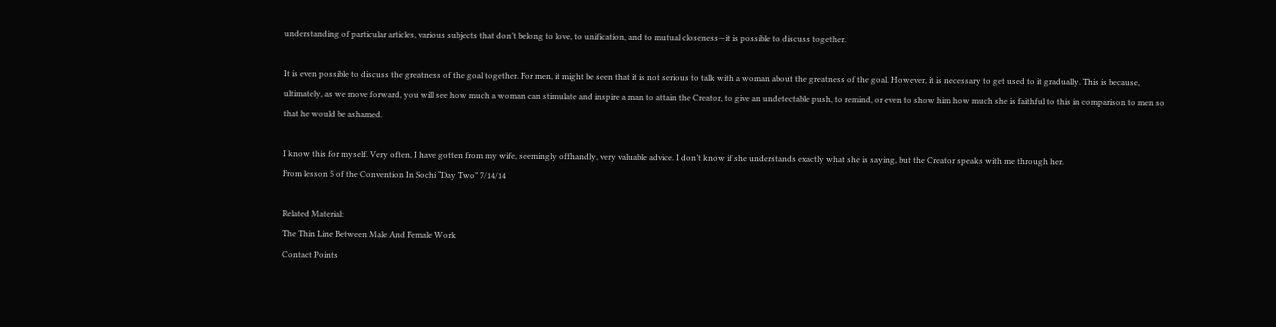understanding of particular articles, various subjects that don’t belong to love, to unification, and to mutual closeness—it is possible to discuss together.

It is even possible to discuss the greatness of the goal together. For men, it might be seen that it is not serious to talk with a woman about the greatness of the goal. However, it is necessary to get used to it gradually. This is because, ultimately, as we move forward, you will see how much a woman can stimulate and inspire a man to attain the Creator, to give an undetectable push, to remind, or even to show him how much she is faithful to this in comparison to men so that he would be ashamed.

I know this for myself. Very often, I have gotten from my wife, seemingly offhandly, very valuable advice. I don’t know if she understands exactly what she is saying, but the Creator speaks with me through her.
From lesson 5 of the Convention In Sochi “Day Two” 7/14/14

Related Material:
The Thin Line Between Male And Female Work
Contact Points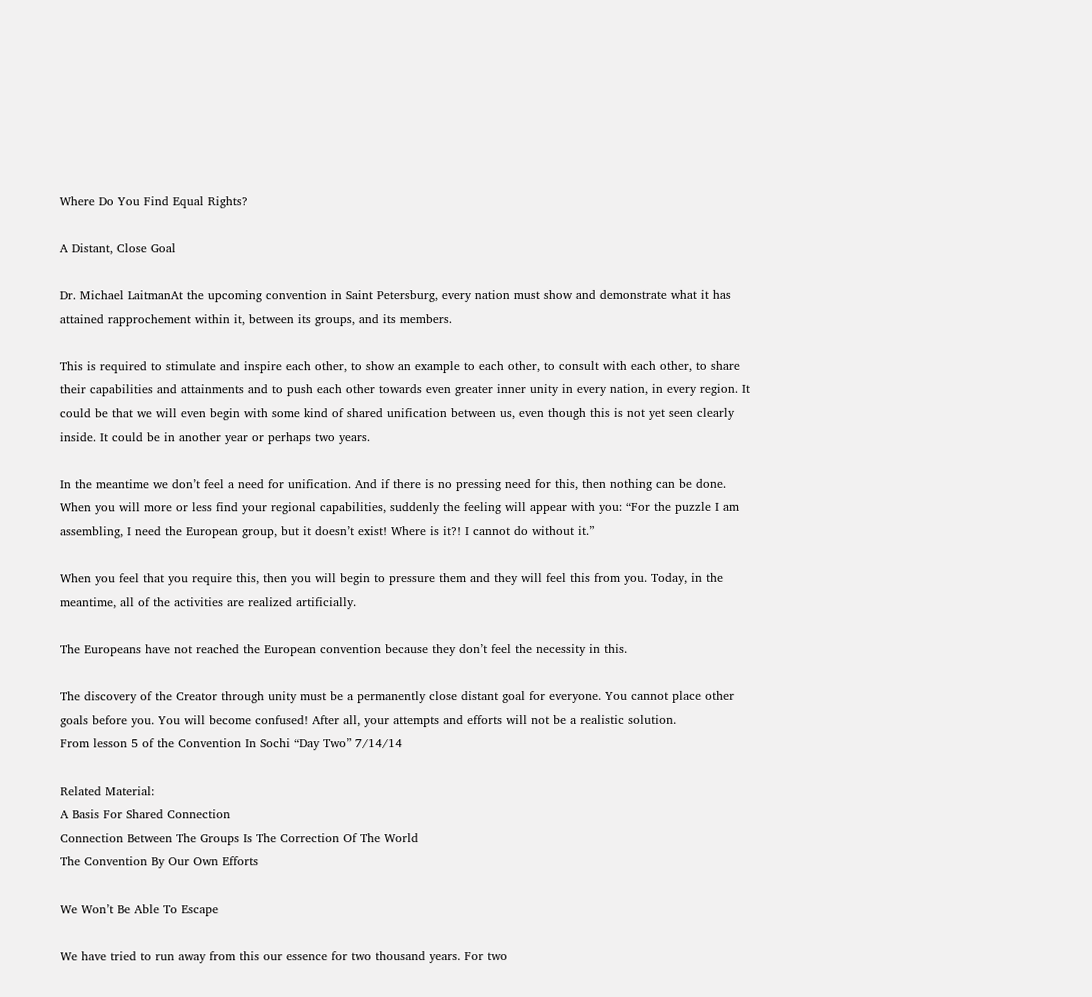Where Do You Find Equal Rights?

A Distant, Close Goal

Dr. Michael LaitmanAt the upcoming convention in Saint Petersburg, every nation must show and demonstrate what it has attained rapprochement within it, between its groups, and its members.

This is required to stimulate and inspire each other, to show an example to each other, to consult with each other, to share their capabilities and attainments and to push each other towards even greater inner unity in every nation, in every region. It could be that we will even begin with some kind of shared unification between us, even though this is not yet seen clearly inside. It could be in another year or perhaps two years.

In the meantime we don’t feel a need for unification. And if there is no pressing need for this, then nothing can be done. When you will more or less find your regional capabilities, suddenly the feeling will appear with you: “For the puzzle I am assembling, I need the European group, but it doesn’t exist! Where is it?! I cannot do without it.”

When you feel that you require this, then you will begin to pressure them and they will feel this from you. Today, in the meantime, all of the activities are realized artificially.

The Europeans have not reached the European convention because they don’t feel the necessity in this.

The discovery of the Creator through unity must be a permanently close distant goal for everyone. You cannot place other goals before you. You will become confused! After all, your attempts and efforts will not be a realistic solution.
From lesson 5 of the Convention In Sochi “Day Two” 7/14/14

Related Material:
A Basis For Shared Connection
Connection Between The Groups Is The Correction Of The World
The Convention By Our Own Efforts

We Won’t Be Able To Escape

We have tried to run away from this our essence for two thousand years. For two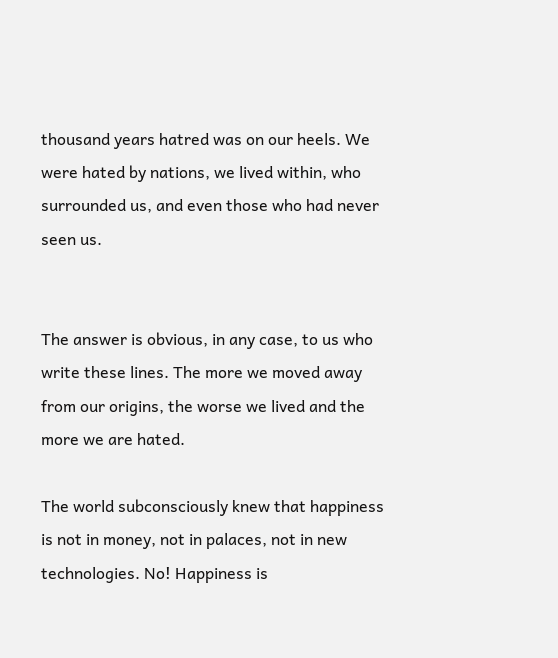thousand years hatred was on our heels. We were hated by nations, we lived within, who surrounded us, and even those who had never seen us.


The answer is obvious, in any case, to us who write these lines. The more we moved away from our origins, the worse we lived and the more we are hated.

The world subconsciously knew that happiness is not in money, not in palaces, not in new technologies. No! Happiness is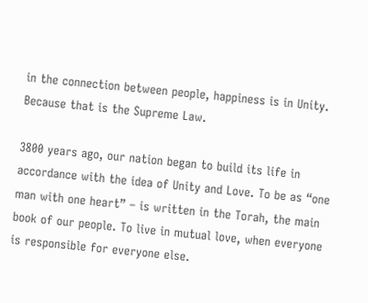in the connection between people, happiness is in Unity. Because that is the Supreme Law.

3800 years ago, our nation began to build its life in accordance with the idea of Unity and Love. To be as “one man with one heart” – is written in the Torah, the main book of our people. To live in mutual love, when everyone is responsible for everyone else.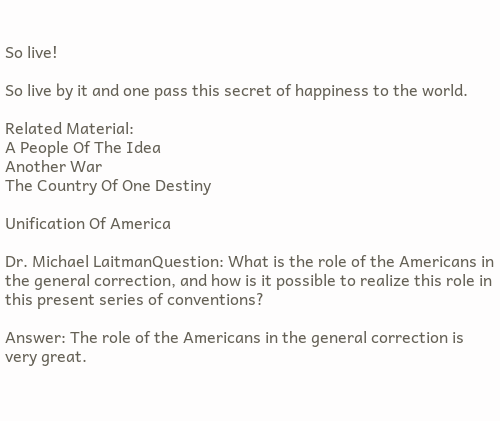So live!

So live by it and one pass this secret of happiness to the world.

Related Material:
A People Of The Idea
Another War
The Country Of One Destiny

Unification Of America

Dr. Michael LaitmanQuestion: What is the role of the Americans in the general correction, and how is it possible to realize this role in this present series of conventions?

Answer: The role of the Americans in the general correction is very great.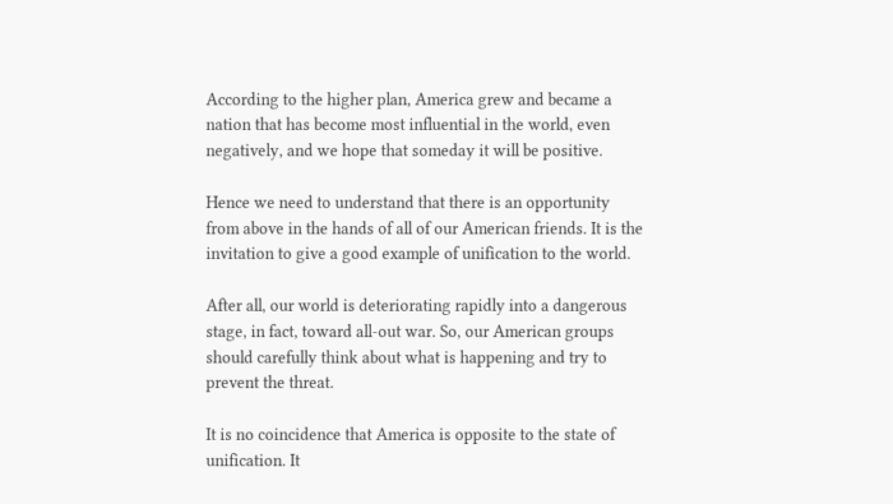According to the higher plan, America grew and became a nation that has become most influential in the world, even negatively, and we hope that someday it will be positive.

Hence we need to understand that there is an opportunity from above in the hands of all of our American friends. It is the invitation to give a good example of unification to the world.

After all, our world is deteriorating rapidly into a dangerous stage, in fact, toward all-out war. So, our American groups should carefully think about what is happening and try to prevent the threat.

It is no coincidence that America is opposite to the state of unification. It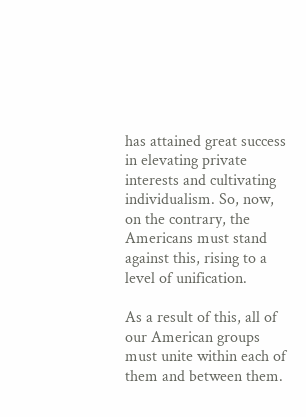has attained great success in elevating private interests and cultivating individualism. So, now, on the contrary, the Americans must stand against this, rising to a level of unification.

As a result of this, all of our American groups must unite within each of them and between them.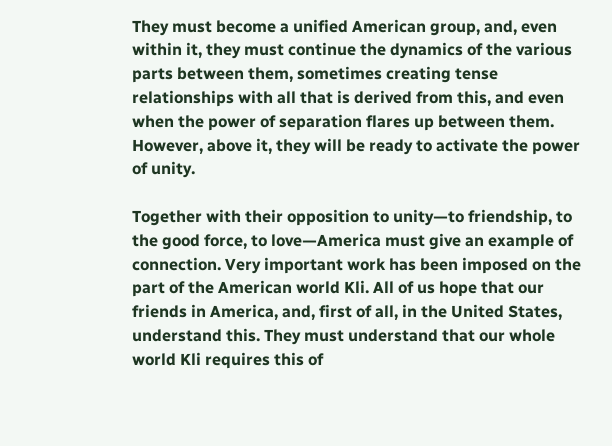They must become a unified American group, and, even within it, they must continue the dynamics of the various parts between them, sometimes creating tense relationships with all that is derived from this, and even when the power of separation flares up between them. However, above it, they will be ready to activate the power of unity.

Together with their opposition to unity—to friendship, to the good force, to love—America must give an example of connection. Very important work has been imposed on the part of the American world Kli. All of us hope that our friends in America, and, first of all, in the United States, understand this. They must understand that our whole world Kli requires this of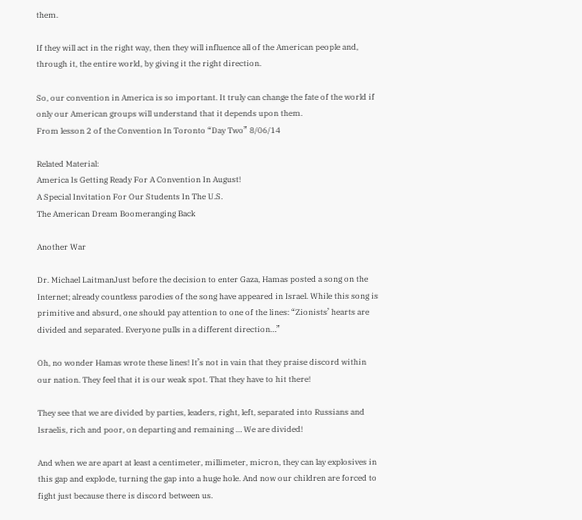them.

If they will act in the right way, then they will influence all of the American people and, through it, the entire world, by giving it the right direction.

So, our convention in America is so important. It truly can change the fate of the world if only our American groups will understand that it depends upon them.
From lesson 2 of the Convention In Toronto “Day Two” 8/06/14

Related Material:
America Is Getting Ready For A Convention In August!
A Special Invitation For Our Students In The U.S.
The American Dream Boomeranging Back

Another War

Dr. Michael LaitmanJust before the decision to enter Gaza, Hamas posted a song on the Internet; already countless parodies of the song have appeared in Israel. While this song is primitive and absurd, one should pay attention to one of the lines: “Zionists’ hearts are divided and separated. Everyone pulls in a different direction…”

Oh, no wonder Hamas wrote these lines! It’s not in vain that they praise discord within our nation. They feel that it is our weak spot. That they have to hit there!

They see that we are divided by parties, leaders, right, left, separated into Russians and Israelis, rich and poor, on departing and remaining … We are divided!

And when we are apart at least a centimeter, millimeter, micron, they can lay explosives in this gap and explode, turning the gap into a huge hole. And now our children are forced to fight just because there is discord between us.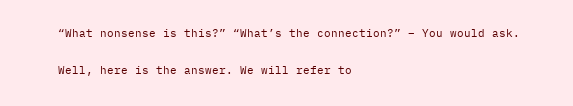“What nonsense is this?” “What’s the connection?” – You would ask.

Well, here is the answer. We will refer to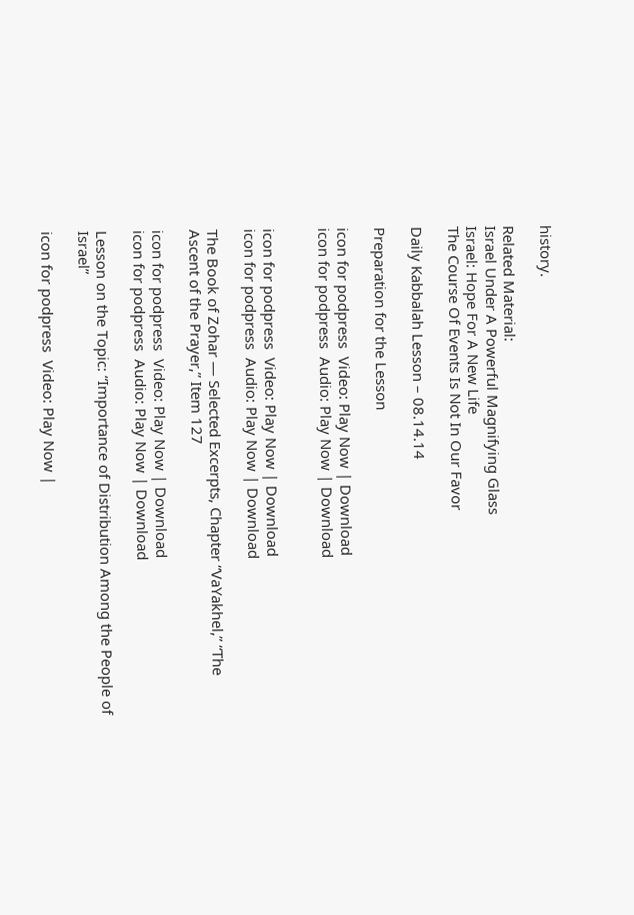history.

Related Material:
Israel Under A Powerful Magnifying Glass
Israel: Hope For A New Life
The Course Of Events Is Not In Our Favor

Daily Kabbalah Lesson – 08.14.14

Preparation for the Lesson

icon for podpress  Video: Play Now | Download
icon for podpress  Audio: Play Now | Download


icon for podpress  Video: Play Now | Download
icon for podpress  Audio: Play Now | Download

The Book of Zohar — Selected Excerpts, Chapter “VaYakhel,” “The Ascent of the Prayer,” Item 127

icon for podpress  Video: Play Now | Download
icon for podpress  Audio: Play Now | Download

Lesson on the Topic: “Importance of Distribution Among the People of Israel”

icon for podpress  Video: Play Now |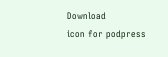Download
icon for podpress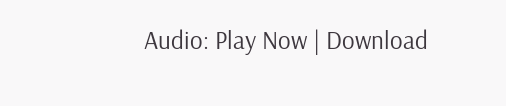Audio: Play Now | Download